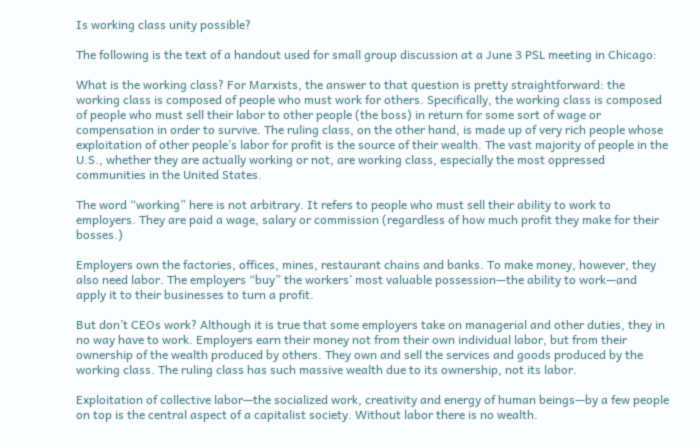Is working class unity possible?

The following is the text of a handout used for small group discussion at a June 3 PSL meeting in Chicago:

What is the working class? For Marxists, the answer to that question is pretty straightforward: the working class is composed of people who must work for others. Specifically, the working class is composed of people who must sell their labor to other people (the boss) in return for some sort of wage or compensation in order to survive. The ruling class, on the other hand, is made up of very rich people whose exploitation of other people’s labor for profit is the source of their wealth. The vast majority of people in the U.S., whether they are actually working or not, are working class, especially the most oppressed communities in the United States.

The word “working” here is not arbitrary. It refers to people who must sell their ability to work to employers. They are paid a wage, salary or commission (regardless of how much profit they make for their bosses.)

Employers own the factories, offices, mines, restaurant chains and banks. To make money, however, they also need labor. The employers “buy” the workers’ most valuable possession—the ability to work—and apply it to their businesses to turn a profit.

But don’t CEOs work? Although it is true that some employers take on managerial and other duties, they in no way have to work. Employers earn their money not from their own individual labor, but from their ownership of the wealth produced by others. They own and sell the services and goods produced by the working class. The ruling class has such massive wealth due to its ownership, not its labor.

Exploitation of collective labor—the socialized work, creativity and energy of human beings—by a few people on top is the central aspect of a capitalist society. Without labor there is no wealth.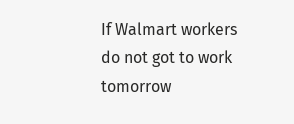If Walmart workers do not got to work tomorrow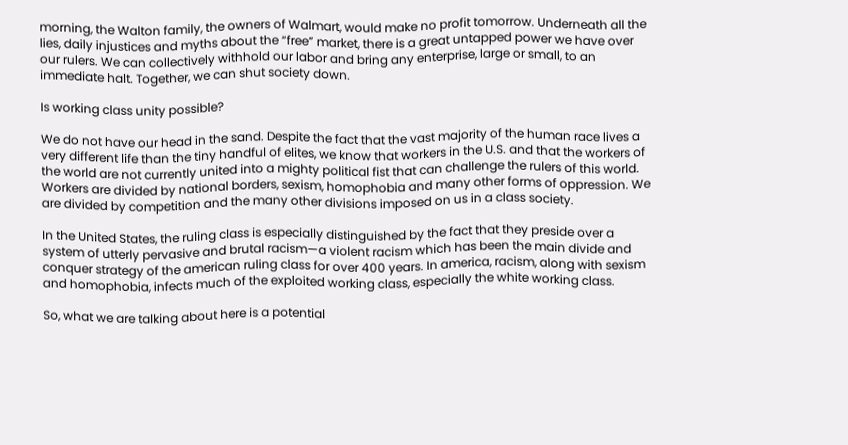morning, the Walton family, the owners of Walmart, would make no profit tomorrow. Underneath all the lies, daily injustices and myths about the “free” market, there is a great untapped power we have over our rulers. We can collectively withhold our labor and bring any enterprise, large or small, to an immediate halt. Together, we can shut society down.

Is working class unity possible?

We do not have our head in the sand. Despite the fact that the vast majority of the human race lives a very different life than the tiny handful of elites, we know that workers in the U.S. and that the workers of the world are not currently united into a mighty political fist that can challenge the rulers of this world. Workers are divided by national borders, sexism, homophobia and many other forms of oppression. We are divided by competition and the many other divisions imposed on us in a class society.

In the United States, the ruling class is especially distinguished by the fact that they preside over a system of utterly pervasive and brutal racism—a violent racism which has been the main divide and conquer strategy of the american ruling class for over 400 years. In america, racism, along with sexism and homophobia, infects much of the exploited working class, especially the white working class.

So, what we are talking about here is a potential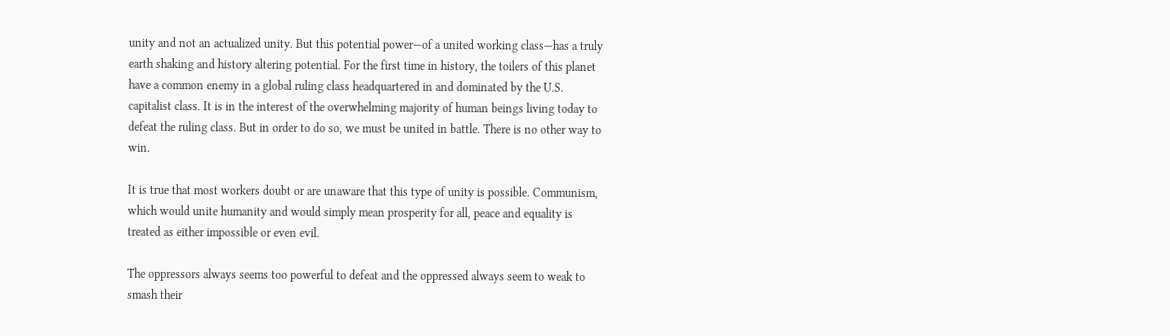unity and not an actualized unity. But this potential power—of a united working class—has a truly earth shaking and history altering potential. For the first time in history, the toilers of this planet have a common enemy in a global ruling class headquartered in and dominated by the U.S. capitalist class. It is in the interest of the overwhelming majority of human beings living today to defeat the ruling class. But in order to do so, we must be united in battle. There is no other way to win.

It is true that most workers doubt or are unaware that this type of unity is possible. Communism, which would unite humanity and would simply mean prosperity for all, peace and equality is treated as either impossible or even evil.

The oppressors always seems too powerful to defeat and the oppressed always seem to weak to smash their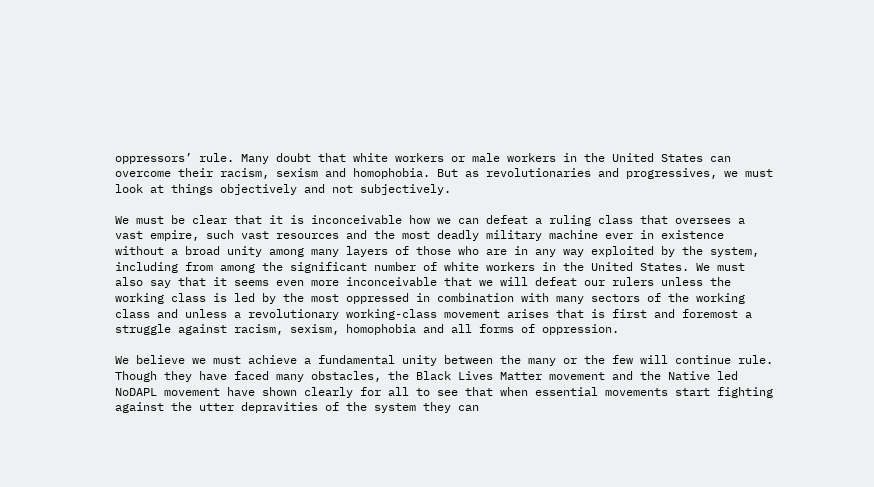oppressors’ rule. Many doubt that white workers or male workers in the United States can overcome their racism, sexism and homophobia. But as revolutionaries and progressives, we must look at things objectively and not subjectively.

We must be clear that it is inconceivable how we can defeat a ruling class that oversees a vast empire, such vast resources and the most deadly military machine ever in existence without a broad unity among many layers of those who are in any way exploited by the system, including from among the significant number of white workers in the United States. We must also say that it seems even more inconceivable that we will defeat our rulers unless the working class is led by the most oppressed in combination with many sectors of the working class and unless a revolutionary working-class movement arises that is first and foremost a struggle against racism, sexism, homophobia and all forms of oppression.

We believe we must achieve a fundamental unity between the many or the few will continue rule. Though they have faced many obstacles, the Black Lives Matter movement and the Native led NoDAPL movement have shown clearly for all to see that when essential movements start fighting against the utter depravities of the system they can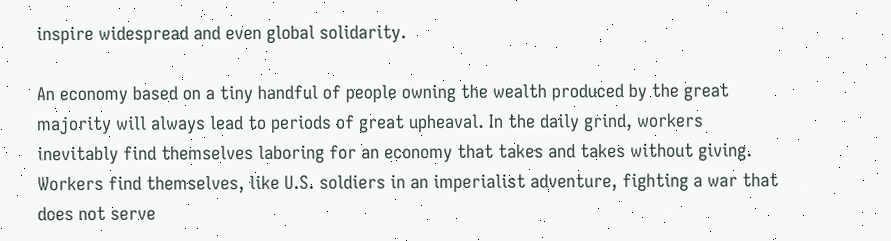inspire widespread and even global solidarity.

An economy based on a tiny handful of people owning the wealth produced by the great majority will always lead to periods of great upheaval. In the daily grind, workers inevitably find themselves laboring for an economy that takes and takes without giving. Workers find themselves, like U.S. soldiers in an imperialist adventure, fighting a war that does not serve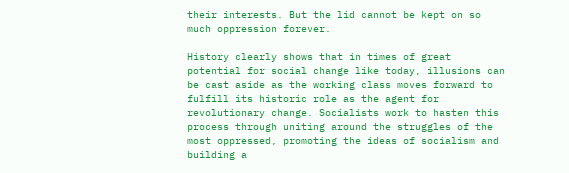their interests. But the lid cannot be kept on so much oppression forever.

History clearly shows that in times of great potential for social change like today, illusions can be cast aside as the working class moves forward to fulfill its historic role as the agent for revolutionary change. Socialists work to hasten this process through uniting around the struggles of the most oppressed, promoting the ideas of socialism and building a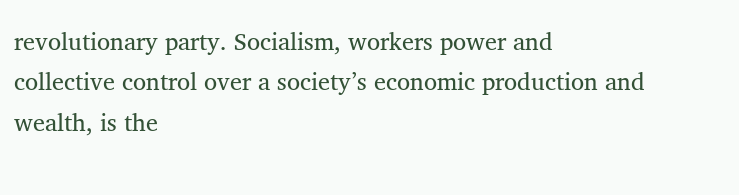revolutionary party. Socialism, workers power and collective control over a society’s economic production and wealth, is the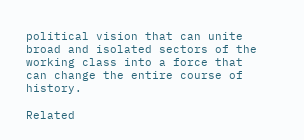political vision that can unite broad and isolated sectors of the working class into a force that can change the entire course of history.

Related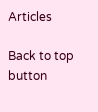Articles

Back to top button